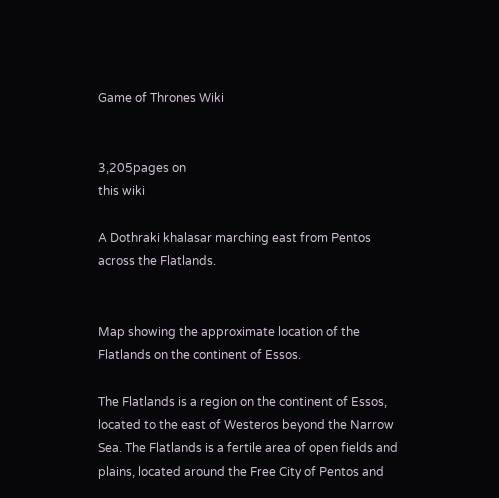Game of Thrones Wiki


3,205pages on
this wiki

A Dothraki khalasar marching east from Pentos across the Flatlands.


Map showing the approximate location of the Flatlands on the continent of Essos.

The Flatlands is a region on the continent of Essos, located to the east of Westeros beyond the Narrow Sea. The Flatlands is a fertile area of open fields and plains, located around the Free City of Pentos and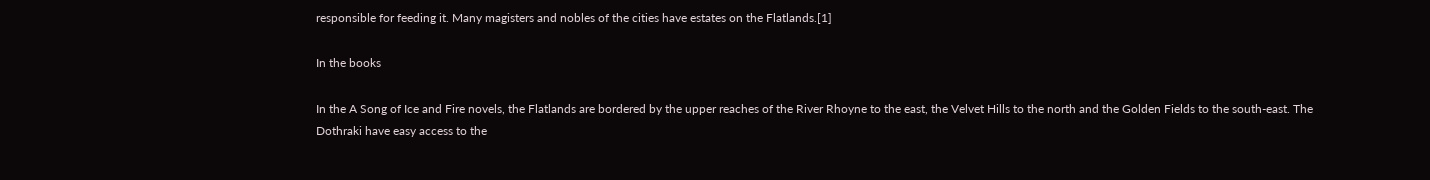responsible for feeding it. Many magisters and nobles of the cities have estates on the Flatlands.[1]

In the books

In the A Song of Ice and Fire novels, the Flatlands are bordered by the upper reaches of the River Rhoyne to the east, the Velvet Hills to the north and the Golden Fields to the south-east. The Dothraki have easy access to the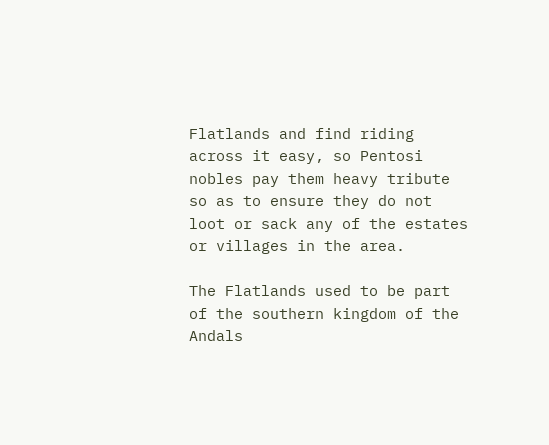Flatlands and find riding across it easy, so Pentosi nobles pay them heavy tribute so as to ensure they do not loot or sack any of the estates or villages in the area.

The Flatlands used to be part of the southern kingdom of the Andals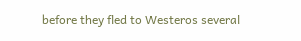before they fled to Westeros several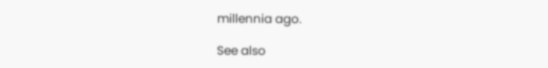millennia ago.

See also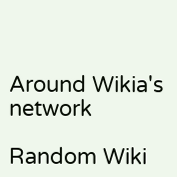Around Wikia's network

Random Wiki